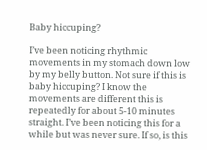Baby hiccuping?

I’ve been noticing rhythmic movements in my stomach down low by my belly button. Not sure if this is baby hiccuping? I know the movements are different this is repeatedly for about 5-10 minutes straight. I’ve been noticing this for a while but was never sure. If so, is this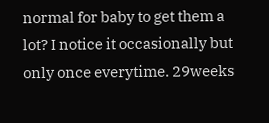normal for baby to get them a lot? I notice it occasionally but only once everytime. 29weeks